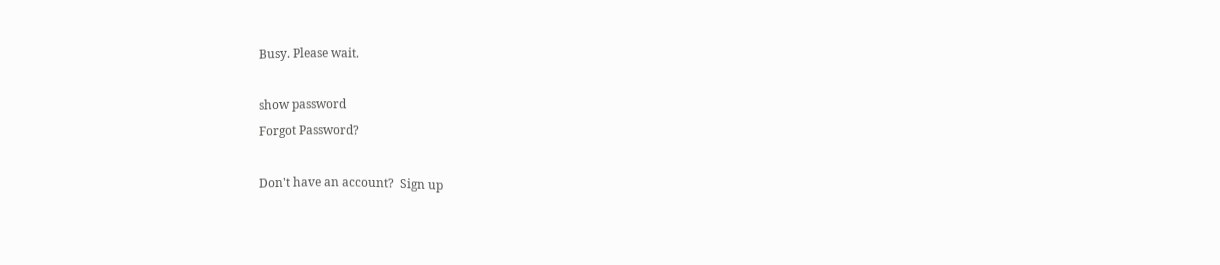Busy. Please wait.

show password
Forgot Password?

Don't have an account?  Sign up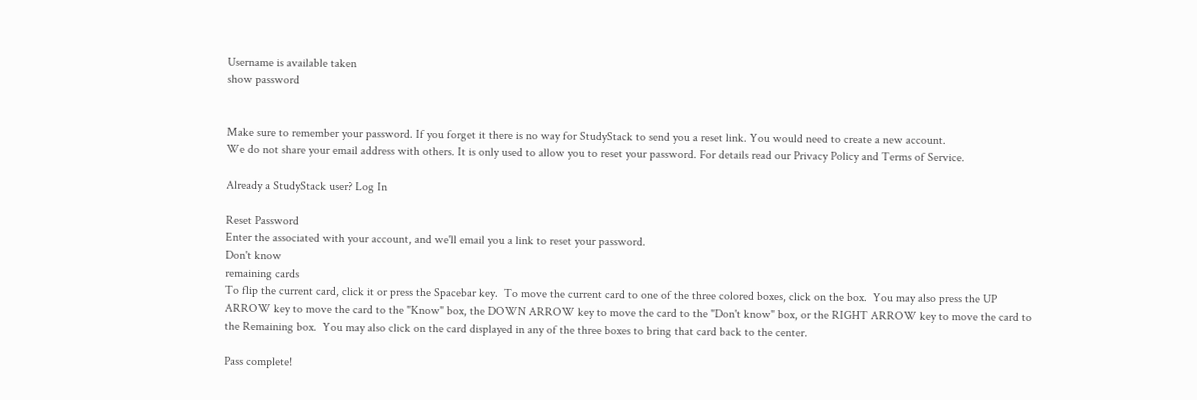Username is available taken
show password


Make sure to remember your password. If you forget it there is no way for StudyStack to send you a reset link. You would need to create a new account.
We do not share your email address with others. It is only used to allow you to reset your password. For details read our Privacy Policy and Terms of Service.

Already a StudyStack user? Log In

Reset Password
Enter the associated with your account, and we'll email you a link to reset your password.
Don't know
remaining cards
To flip the current card, click it or press the Spacebar key.  To move the current card to one of the three colored boxes, click on the box.  You may also press the UP ARROW key to move the card to the "Know" box, the DOWN ARROW key to move the card to the "Don't know" box, or the RIGHT ARROW key to move the card to the Remaining box.  You may also click on the card displayed in any of the three boxes to bring that card back to the center.

Pass complete!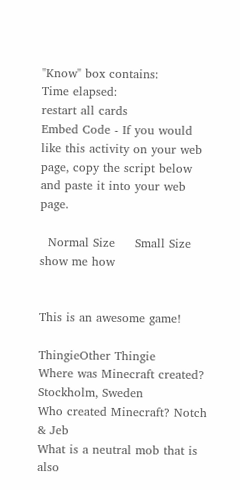"Know" box contains:
Time elapsed:
restart all cards
Embed Code - If you would like this activity on your web page, copy the script below and paste it into your web page.

  Normal Size     Small Size show me how


This is an awesome game!

ThingieOther Thingie
Where was Minecraft created? Stockholm, Sweden
Who created Minecraft? Notch & Jeb
What is a neutral mob that is also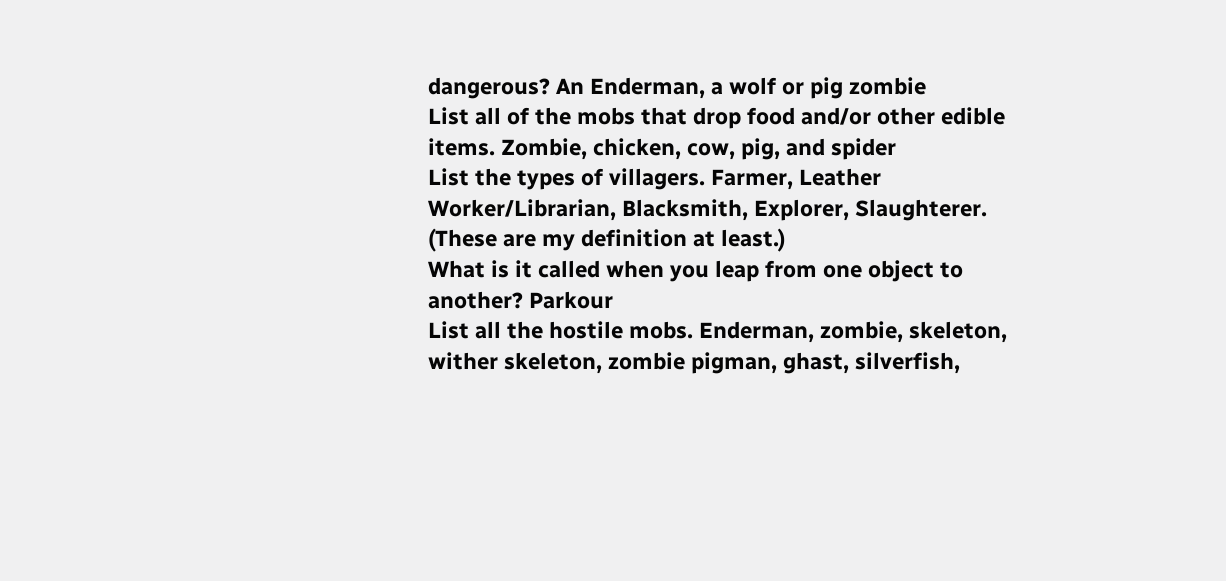dangerous? An Enderman, a wolf or pig zombie
List all of the mobs that drop food and/or other edible items. Zombie, chicken, cow, pig, and spider
List the types of villagers. Farmer, Leather Worker/Librarian, Blacksmith, Explorer, Slaughterer. (These are my definition at least.)
What is it called when you leap from one object to another? Parkour
List all the hostile mobs. Enderman, zombie, skeleton, wither skeleton, zombie pigman, ghast, silverfish,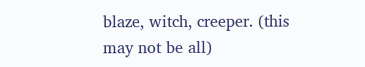blaze, witch, creeper. (this may not be all)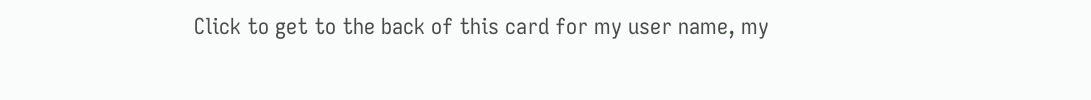Click to get to the back of this card for my user name, my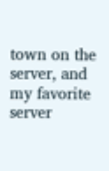town on the server, and my favorite server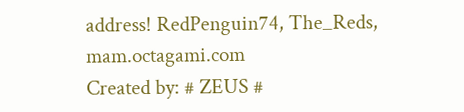address! RedPenguin74, The_Reds, mam.octagami.com
Created by: # ZEUS #